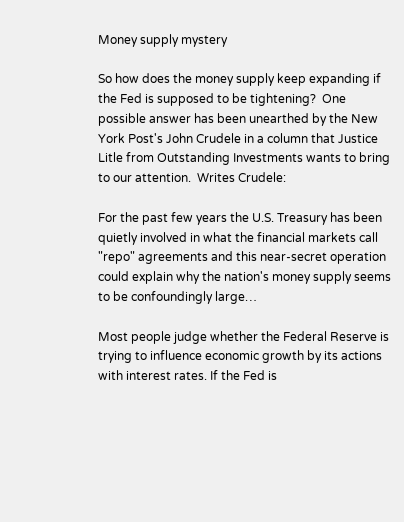Money supply mystery

So how does the money supply keep expanding if the Fed is supposed to be tightening?  One possible answer has been unearthed by the New York Post's John Crudele in a column that Justice Litle from Outstanding Investments wants to bring to our attention.  Writes Crudele:

For the past few years the U.S. Treasury has been quietly involved in what the financial markets call "repo" agreements and this near-secret operation could explain why the nation's money supply seems to be confoundingly large…

Most people judge whether the Federal Reserve is trying to influence economic growth by its actions with interest rates. If the Fed is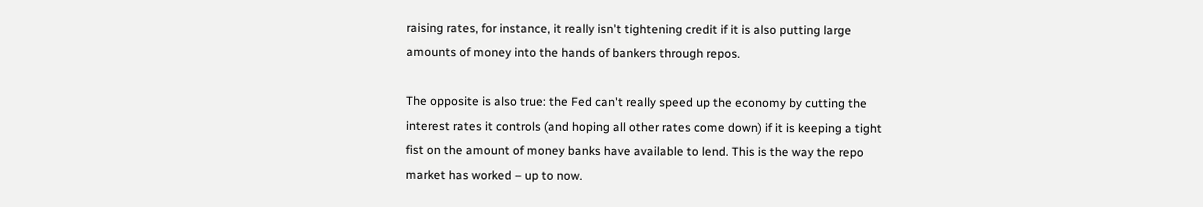raising rates, for instance, it really isn't tightening credit if it is also putting large amounts of money into the hands of bankers through repos.

The opposite is also true: the Fed can't really speed up the economy by cutting the interest rates it controls (and hoping all other rates come down) if it is keeping a tight fist on the amount of money banks have available to lend. This is the way the repo market has worked – up to now.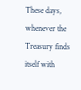These days, whenever the Treasury finds itself with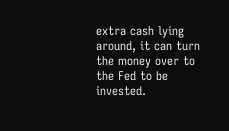extra cash lying around, it can turn the money over to the Fed to be invested.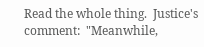Read the whole thing.  Justice's comment:  "Meanwhile,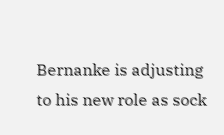Bernanke is adjusting to his new role as sock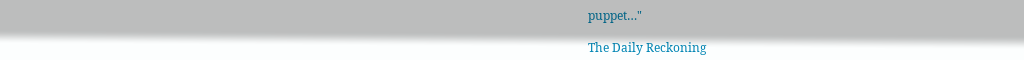puppet…"

The Daily Reckoning